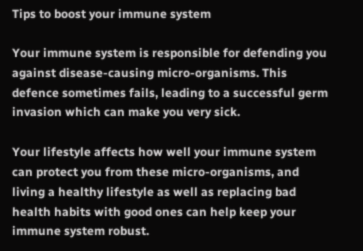Tips to boost your immune system

Your immune system is responsible for defending you against disease-causing micro-organisms. This defence sometimes fails, leading to a successful germ invasion which can make you very sick.

Your lifestyle affects how well your immune system can protect you from these micro-organisms, and living a healthy lifestyle as well as replacing bad health habits with good ones can help keep your immune system robust.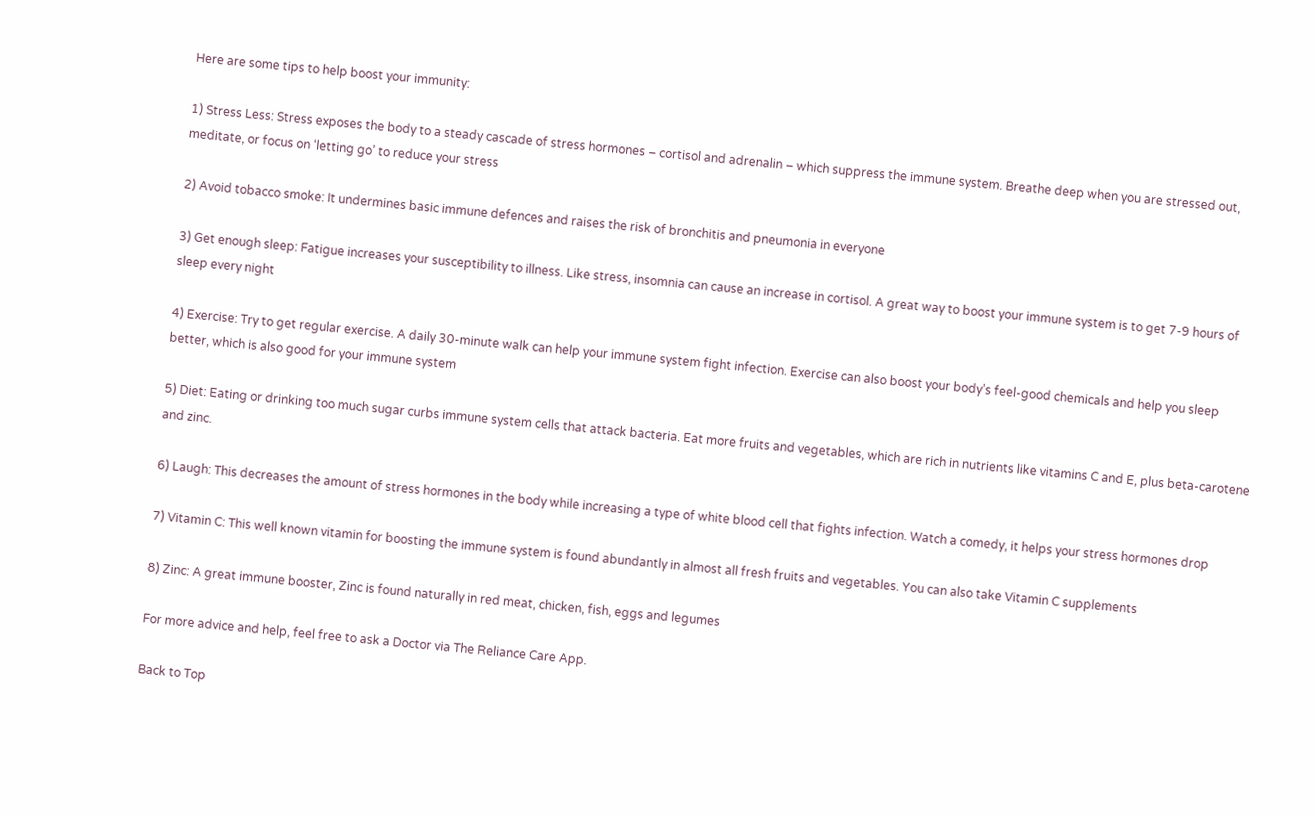Here are some tips to help boost your immunity:

1) Stress Less: Stress exposes the body to a steady cascade of stress hormones – cortisol and adrenalin – which suppress the immune system. Breathe deep when you are stressed out, meditate, or focus on ‘letting go’ to reduce your stress

2) Avoid tobacco smoke: It undermines basic immune defences and raises the risk of bronchitis and pneumonia in everyone

3) Get enough sleep: Fatigue increases your susceptibility to illness. Like stress, insomnia can cause an increase in cortisol. A great way to boost your immune system is to get 7-9 hours of sleep every night

4) Exercise: Try to get regular exercise. A daily 30-minute walk can help your immune system fight infection. Exercise can also boost your body’s feel-good chemicals and help you sleep better, which is also good for your immune system

5) Diet: Eating or drinking too much sugar curbs immune system cells that attack bacteria. Eat more fruits and vegetables, which are rich in nutrients like vitamins C and E, plus beta-carotene and zinc.

6) Laugh: This decreases the amount of stress hormones in the body while increasing a type of white blood cell that fights infection. Watch a comedy, it helps your stress hormones drop

7) Vitamin C: This well known vitamin for boosting the immune system is found abundantly in almost all fresh fruits and vegetables. You can also take Vitamin C supplements

8) Zinc: A great immune booster, Zinc is found naturally in red meat, chicken, fish, eggs and legumes

For more advice and help, feel free to ask a Doctor via The Reliance Care App.

Back to Top